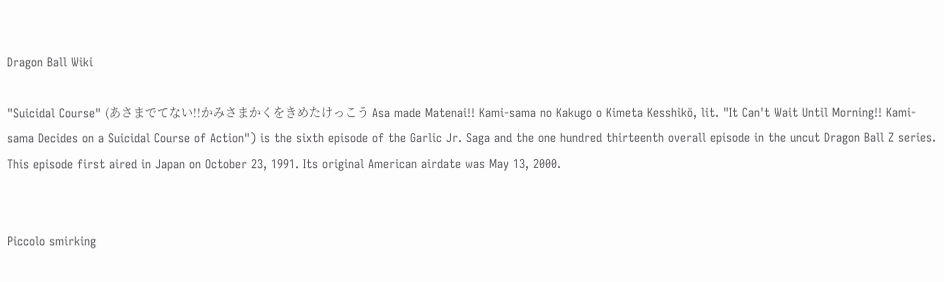Dragon Ball Wiki

"Suicidal Course" (あさまでてない!!かみさまかくをきめたけっこう Asa made Matenai!! Kami-sama no Kakugo o Kimeta Kesshikō, lit. "It Can't Wait Until Morning!! Kami-sama Decides on a Suicidal Course of Action") is the sixth episode of the Garlic Jr. Saga and the one hundred thirteenth overall episode in the uncut Dragon Ball Z series. This episode first aired in Japan on October 23, 1991. Its original American airdate was May 13, 2000.


Piccolo smirking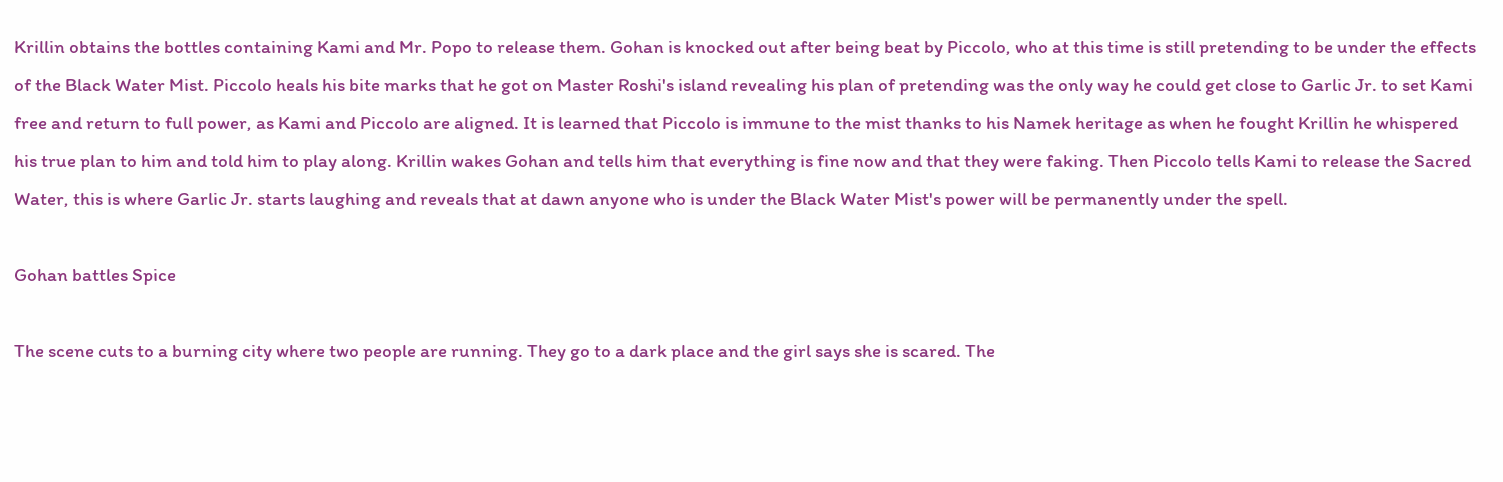Krillin obtains the bottles containing Kami and Mr. Popo to release them. Gohan is knocked out after being beat by Piccolo, who at this time is still pretending to be under the effects of the Black Water Mist. Piccolo heals his bite marks that he got on Master Roshi's island revealing his plan of pretending was the only way he could get close to Garlic Jr. to set Kami free and return to full power, as Kami and Piccolo are aligned. It is learned that Piccolo is immune to the mist thanks to his Namek heritage as when he fought Krillin he whispered his true plan to him and told him to play along. Krillin wakes Gohan and tells him that everything is fine now and that they were faking. Then Piccolo tells Kami to release the Sacred Water, this is where Garlic Jr. starts laughing and reveals that at dawn anyone who is under the Black Water Mist's power will be permanently under the spell.

Gohan battles Spice

The scene cuts to a burning city where two people are running. They go to a dark place and the girl says she is scared. The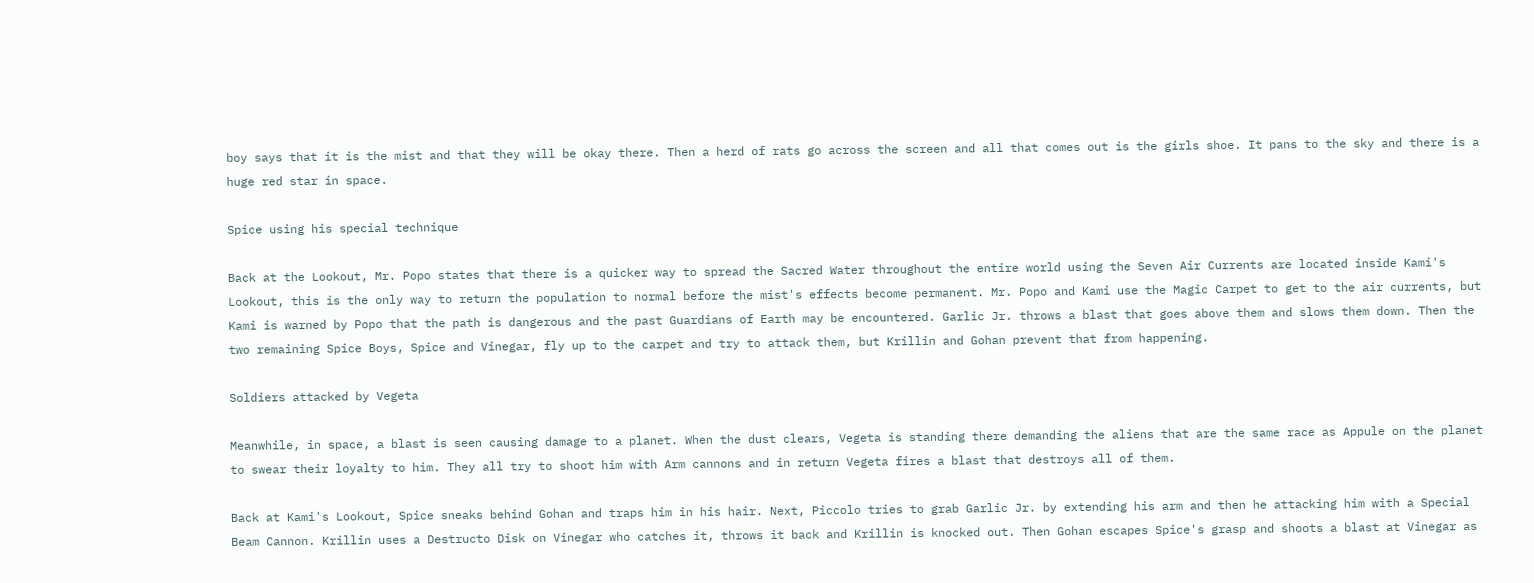boy says that it is the mist and that they will be okay there. Then a herd of rats go across the screen and all that comes out is the girls shoe. It pans to the sky and there is a huge red star in space.

Spice using his special technique

Back at the Lookout, Mr. Popo states that there is a quicker way to spread the Sacred Water throughout the entire world using the Seven Air Currents are located inside Kami's Lookout, this is the only way to return the population to normal before the mist's effects become permanent. Mr. Popo and Kami use the Magic Carpet to get to the air currents, but Kami is warned by Popo that the path is dangerous and the past Guardians of Earth may be encountered. Garlic Jr. throws a blast that goes above them and slows them down. Then the two remaining Spice Boys, Spice and Vinegar, fly up to the carpet and try to attack them, but Krillin and Gohan prevent that from happening.

Soldiers attacked by Vegeta

Meanwhile, in space, a blast is seen causing damage to a planet. When the dust clears, Vegeta is standing there demanding the aliens that are the same race as Appule on the planet to swear their loyalty to him. They all try to shoot him with Arm cannons and in return Vegeta fires a blast that destroys all of them.

Back at Kami's Lookout, Spice sneaks behind Gohan and traps him in his hair. Next, Piccolo tries to grab Garlic Jr. by extending his arm and then he attacking him with a Special Beam Cannon. Krillin uses a Destructo Disk on Vinegar who catches it, throws it back and Krillin is knocked out. Then Gohan escapes Spice's grasp and shoots a blast at Vinegar as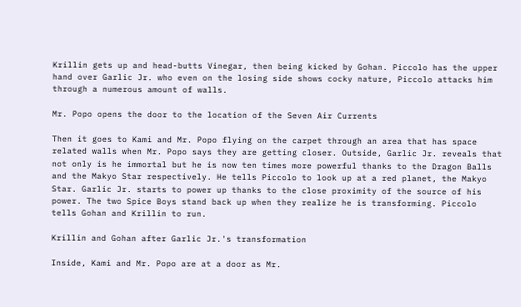Krillin gets up and head-butts Vinegar, then being kicked by Gohan. Piccolo has the upper hand over Garlic Jr. who even on the losing side shows cocky nature, Piccolo attacks him through a numerous amount of walls.

Mr. Popo opens the door to the location of the Seven Air Currents

Then it goes to Kami and Mr. Popo flying on the carpet through an area that has space related walls when Mr. Popo says they are getting closer. Outside, Garlic Jr. reveals that not only is he immortal but he is now ten times more powerful thanks to the Dragon Balls and the Makyo Star respectively. He tells Piccolo to look up at a red planet, the Makyo Star. Garlic Jr. starts to power up thanks to the close proximity of the source of his power. The two Spice Boys stand back up when they realize he is transforming. Piccolo tells Gohan and Krillin to run.

Krillin and Gohan after Garlic Jr.'s transformation

Inside, Kami and Mr. Popo are at a door as Mr.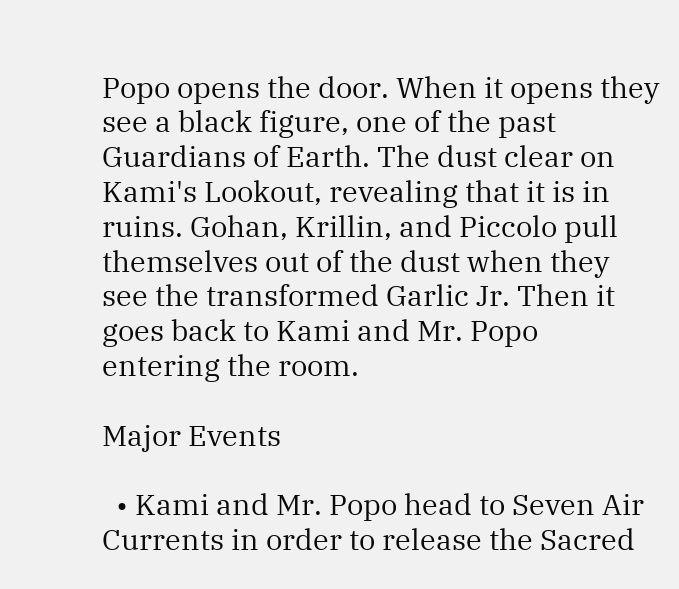Popo opens the door. When it opens they see a black figure, one of the past Guardians of Earth. The dust clear on Kami's Lookout, revealing that it is in ruins. Gohan, Krillin, and Piccolo pull themselves out of the dust when they see the transformed Garlic Jr. Then it goes back to Kami and Mr. Popo entering the room.

Major Events

  • Kami and Mr. Popo head to Seven Air Currents in order to release the Sacred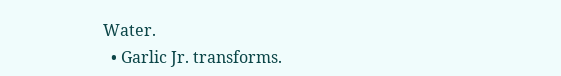Water.
  • Garlic Jr. transforms.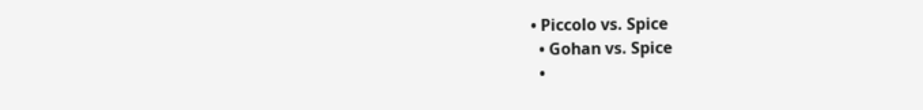• Piccolo vs. Spice
  • Gohan vs. Spice
  •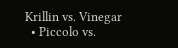Krillin vs. Vinegar
  • Piccolo vs.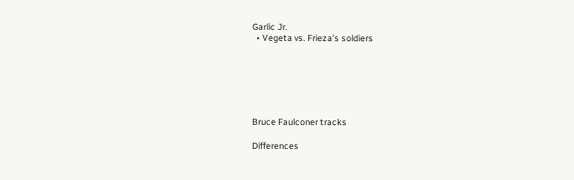Garlic Jr.
  • Vegeta vs. Frieza's soldiers






Bruce Faulconer tracks

Differences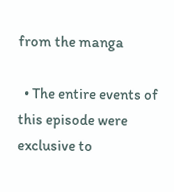from the manga

  • The entire events of this episode were exclusive to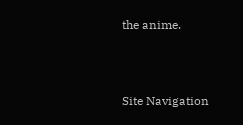the anime.



Site Navigation